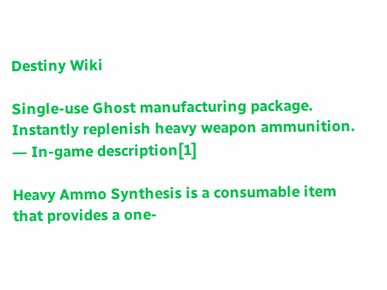Destiny Wiki

Single-use Ghost manufacturing package. Instantly replenish heavy weapon ammunition.
― In-game description[1]

Heavy Ammo Synthesis is a consumable item that provides a one-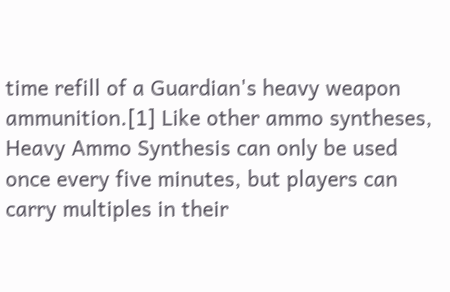time refill of a Guardian's heavy weapon ammunition.[1] Like other ammo syntheses, Heavy Ammo Synthesis can only be used once every five minutes, but players can carry multiples in their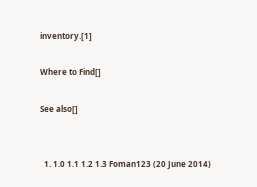inventory.[1]

Where to Find[]

See also[]


  1. 1.0 1.1 1.2 1.3 Foman123 (20 June 2014)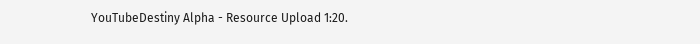YouTubeDestiny Alpha - Resource Upload 1:20.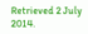Retrieved 2 July 2014.